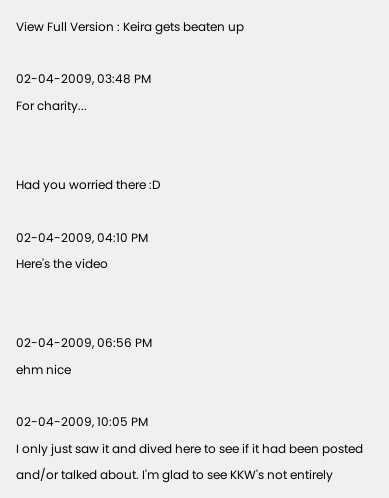View Full Version : Keira gets beaten up

02-04-2009, 03:48 PM
For charity...


Had you worried there :D

02-04-2009, 04:10 PM
Here's the video


02-04-2009, 06:56 PM
ehm nice

02-04-2009, 10:05 PM
I only just saw it and dived here to see if it had been posted and/or talked about. I'm glad to see KKW's not entirely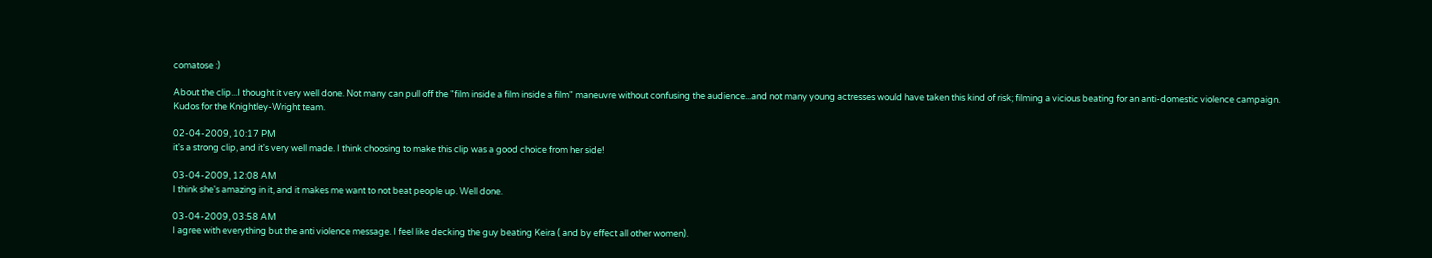comatose :)

About the clip...I thought it very well done. Not many can pull off the "film inside a film inside a film" maneuvre without confusing the audience...and not many young actresses would have taken this kind of risk; filming a vicious beating for an anti-domestic violence campaign.
Kudos for the Knightley-Wright team.

02-04-2009, 10:17 PM
it's a strong clip, and it's very well made. I think choosing to make this clip was a good choice from her side!

03-04-2009, 12:08 AM
I think she's amazing in it, and it makes me want to not beat people up. Well done.

03-04-2009, 03:58 AM
I agree with everything but the anti violence message. I feel like decking the guy beating Keira ( and by effect all other women).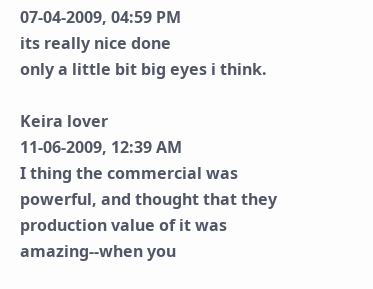07-04-2009, 04:59 PM
its really nice done
only a little bit big eyes i think.

Keira lover
11-06-2009, 12:39 AM
I thing the commercial was powerful, and thought that they production value of it was amazing--when you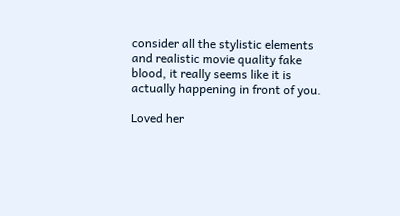consider all the stylistic elements and realistic movie quality fake blood, it really seems like it is actually happening in front of you.

Loved her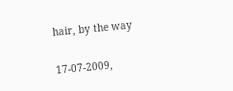hair, by the way

17-07-2009,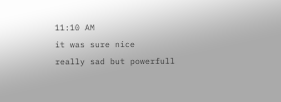11:10 AM
it was sure nice
really sad but powerfull